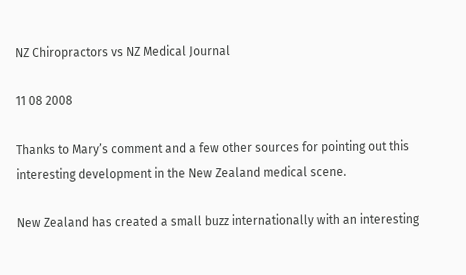NZ Chiropractors vs NZ Medical Journal

11 08 2008

Thanks to Mary’s comment and a few other sources for pointing out this interesting development in the New Zealand medical scene.

New Zealand has created a small buzz internationally with an interesting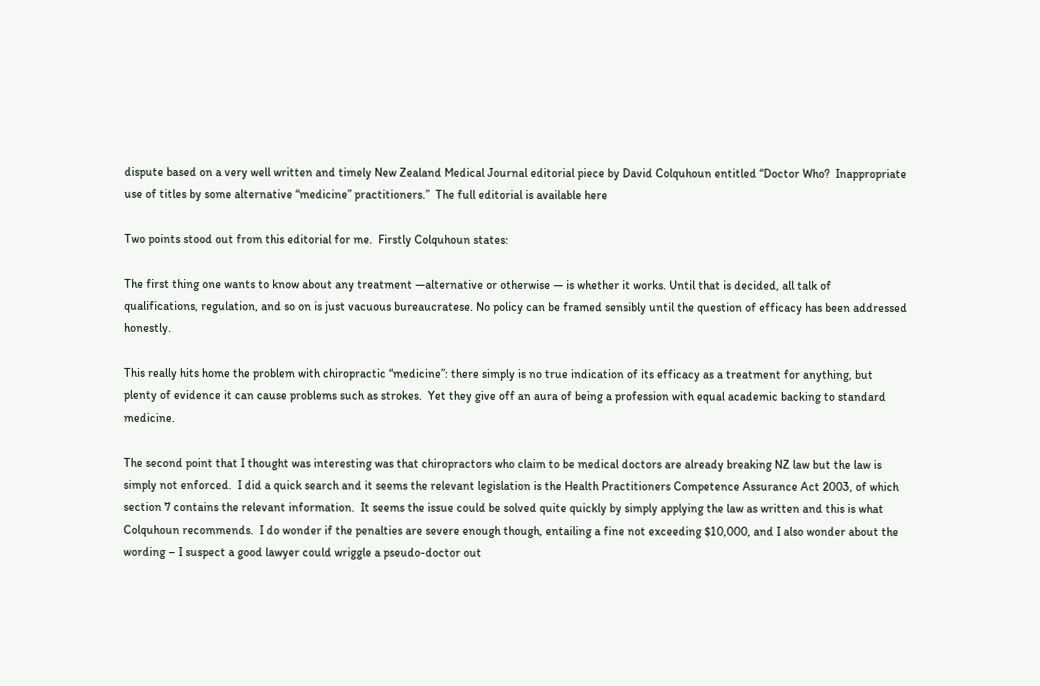dispute based on a very well written and timely New Zealand Medical Journal editorial piece by David Colquhoun entitled “Doctor Who?  Inappropriate use of titles by some alternative “medicine” practitioners.”  The full editorial is available here

Two points stood out from this editorial for me.  Firstly Colquhoun states:

The first thing one wants to know about any treatment —alternative or otherwise — is whether it works. Until that is decided, all talk of qualifications, regulation, and so on is just vacuous bureaucratese. No policy can be framed sensibly until the question of efficacy has been addressed honestly.

This really hits home the problem with chiropractic “medicine”: there simply is no true indication of its efficacy as a treatment for anything, but plenty of evidence it can cause problems such as strokes.  Yet they give off an aura of being a profession with equal academic backing to standard medicine.

The second point that I thought was interesting was that chiropractors who claim to be medical doctors are already breaking NZ law but the law is simply not enforced.  I did a quick search and it seems the relevant legislation is the Health Practitioners Competence Assurance Act 2003, of which section 7 contains the relevant information.  It seems the issue could be solved quite quickly by simply applying the law as written and this is what Colquhoun recommends.  I do wonder if the penalties are severe enough though, entailing a fine not exceeding $10,000, and I also wonder about the wording – I suspect a good lawyer could wriggle a pseudo-doctor out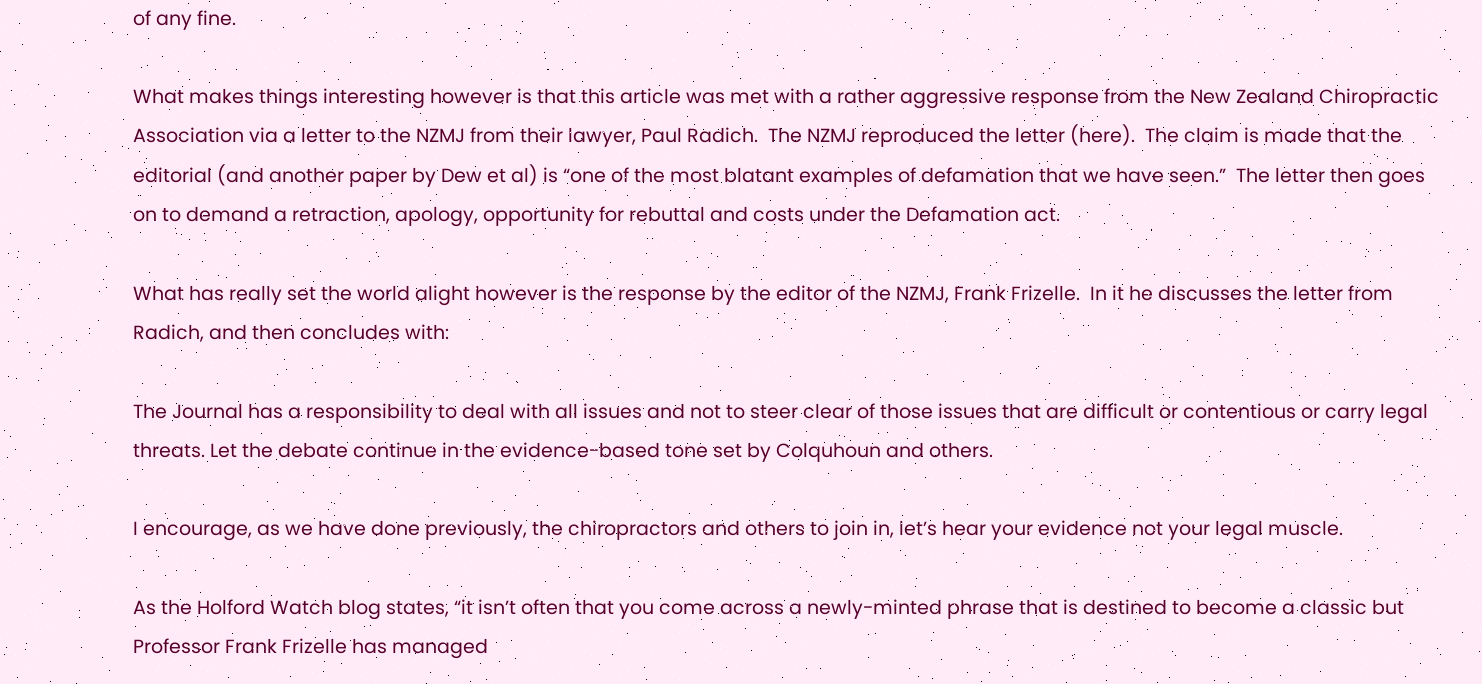of any fine.

What makes things interesting however is that this article was met with a rather aggressive response from the New Zealand Chiropractic Association via a letter to the NZMJ from their lawyer, Paul Radich.  The NZMJ reproduced the letter (here).  The claim is made that the editorial (and another paper by Dew et al) is “one of the most blatant examples of defamation that we have seen.”  The letter then goes on to demand a retraction, apology, opportunity for rebuttal and costs under the Defamation act.

What has really set the world alight however is the response by the editor of the NZMJ, Frank Frizelle.  In it he discusses the letter from Radich, and then concludes with:

The Journal has a responsibility to deal with all issues and not to steer clear of those issues that are difficult or contentious or carry legal threats. Let the debate continue in the evidence-based tone set by Colquhoun and others.

I encourage, as we have done previously, the chiropractors and others to join in, let’s hear your evidence not your legal muscle.

As the Holford Watch blog states, “it isn’t often that you come across a newly-minted phrase that is destined to become a classic but Professor Frank Frizelle has managed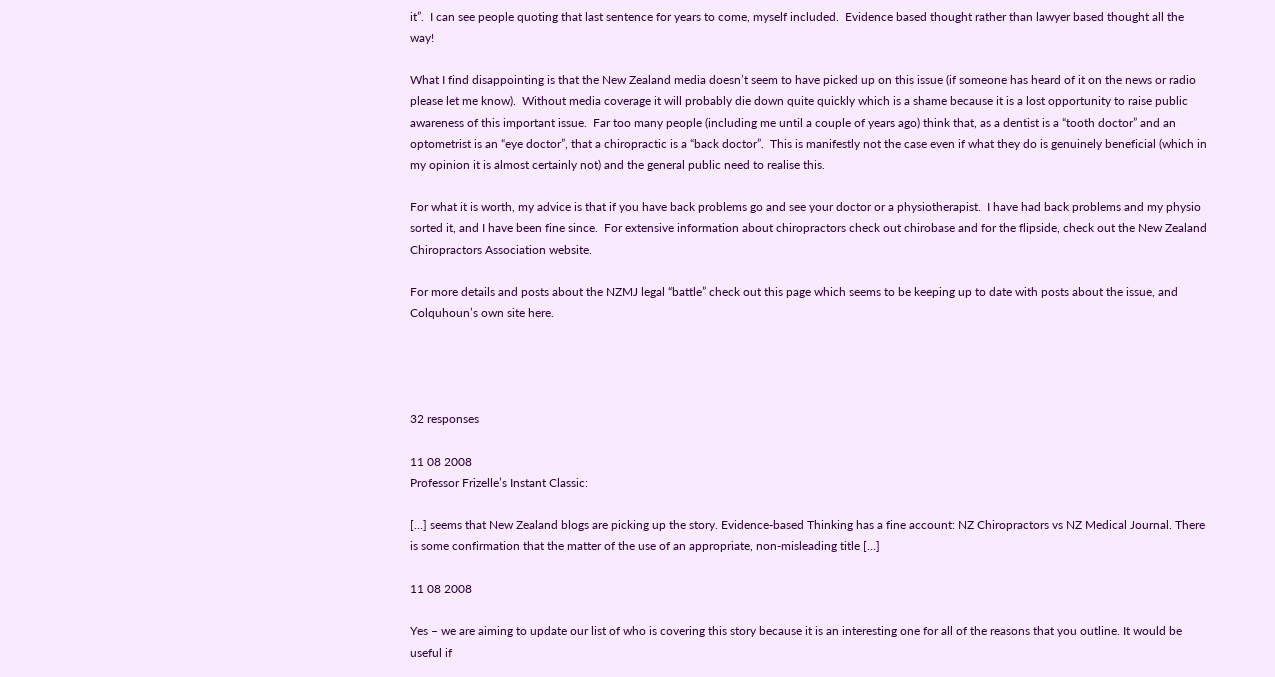it”.  I can see people quoting that last sentence for years to come, myself included.  Evidence based thought rather than lawyer based thought all the way!

What I find disappointing is that the New Zealand media doesn’t seem to have picked up on this issue (if someone has heard of it on the news or radio please let me know).  Without media coverage it will probably die down quite quickly which is a shame because it is a lost opportunity to raise public awareness of this important issue.  Far too many people (including me until a couple of years ago) think that, as a dentist is a “tooth doctor” and an optometrist is an “eye doctor”, that a chiropractic is a “back doctor”.  This is manifestly not the case even if what they do is genuinely beneficial (which in my opinion it is almost certainly not) and the general public need to realise this.

For what it is worth, my advice is that if you have back problems go and see your doctor or a physiotherapist.  I have had back problems and my physio sorted it, and I have been fine since.  For extensive information about chiropractors check out chirobase and for the flipside, check out the New Zealand Chiropractors Association website.

For more details and posts about the NZMJ legal “battle” check out this page which seems to be keeping up to date with posts about the issue, and Colquhoun’s own site here.




32 responses

11 08 2008
Professor Frizelle’s Instant Classic:

[…] seems that New Zealand blogs are picking up the story. Evidence-based Thinking has a fine account: NZ Chiropractors vs NZ Medical Journal. There is some confirmation that the matter of the use of an appropriate, non-misleading title […]

11 08 2008

Yes – we are aiming to update our list of who is covering this story because it is an interesting one for all of the reasons that you outline. It would be useful if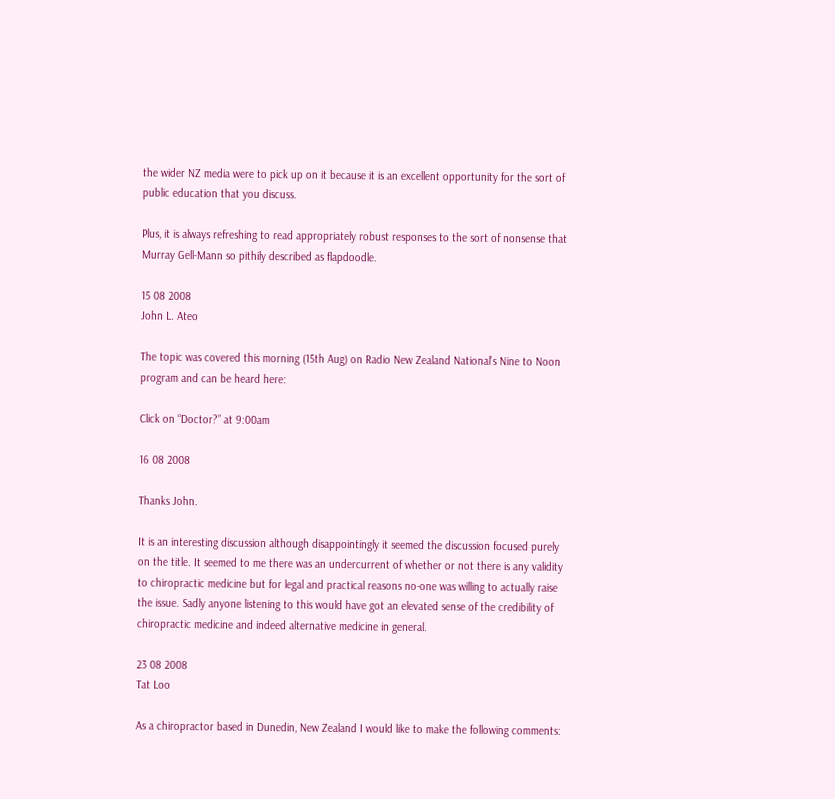the wider NZ media were to pick up on it because it is an excellent opportunity for the sort of public education that you discuss.

Plus, it is always refreshing to read appropriately robust responses to the sort of nonsense that Murray Gell-Mann so pithily described as flapdoodle.

15 08 2008
John L. Ateo

The topic was covered this morning (15th Aug) on Radio New Zealand National’s Nine to Noon program and can be heard here:

Click on “Doctor?” at 9:00am

16 08 2008

Thanks John.

It is an interesting discussion although disappointingly it seemed the discussion focused purely on the title. It seemed to me there was an undercurrent of whether or not there is any validity to chiropractic medicine but for legal and practical reasons no-one was willing to actually raise the issue. Sadly anyone listening to this would have got an elevated sense of the credibility of chiropractic medicine and indeed alternative medicine in general.

23 08 2008
Tat Loo

As a chiropractor based in Dunedin, New Zealand I would like to make the following comments: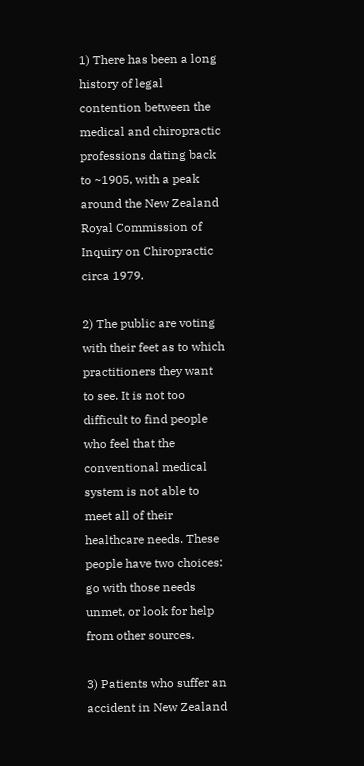1) There has been a long history of legal contention between the medical and chiropractic professions dating back to ~1905, with a peak around the New Zealand Royal Commission of Inquiry on Chiropractic circa 1979.

2) The public are voting with their feet as to which practitioners they want to see. It is not too difficult to find people who feel that the conventional medical system is not able to meet all of their healthcare needs. These people have two choices: go with those needs unmet, or look for help from other sources.

3) Patients who suffer an accident in New Zealand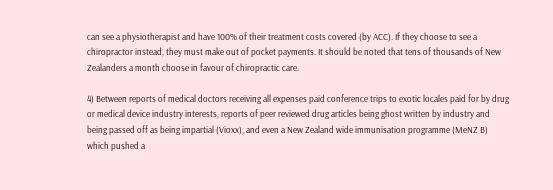can see a physiotherapist and have 100% of their treatment costs covered (by ACC). If they choose to see a chiropractor instead, they must make out of pocket payments. It should be noted that tens of thousands of New Zealanders a month choose in favour of chiropractic care.

4) Between reports of medical doctors receiving all expenses paid conference trips to exotic locales paid for by drug or medical device industry interests, reports of peer reviewed drug articles being ghost written by industry and being passed off as being impartial (Vioxx), and even a New Zealand wide immunisation programme (MeNZ B) which pushed a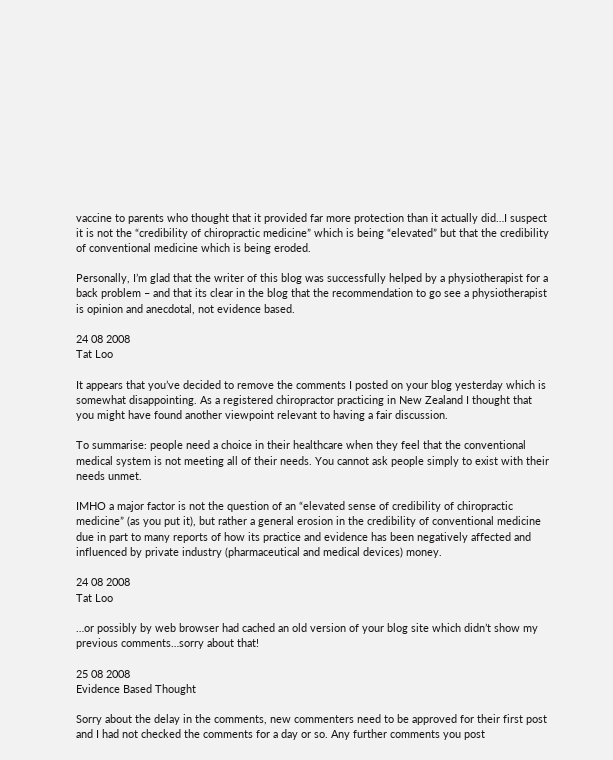vaccine to parents who thought that it provided far more protection than it actually did…I suspect it is not the “credibility of chiropractic medicine” which is being “elevated” but that the credibility of conventional medicine which is being eroded.

Personally, I’m glad that the writer of this blog was successfully helped by a physiotherapist for a back problem – and that its clear in the blog that the recommendation to go see a physiotherapist is opinion and anecdotal, not evidence based.

24 08 2008
Tat Loo

It appears that you’ve decided to remove the comments I posted on your blog yesterday which is somewhat disappointing. As a registered chiropractor practicing in New Zealand I thought that you might have found another viewpoint relevant to having a fair discussion.

To summarise: people need a choice in their healthcare when they feel that the conventional medical system is not meeting all of their needs. You cannot ask people simply to exist with their needs unmet.

IMHO a major factor is not the question of an “elevated sense of credibility of chiropractic medicine” (as you put it), but rather a general erosion in the credibility of conventional medicine due in part to many reports of how its practice and evidence has been negatively affected and influenced by private industry (pharmaceutical and medical devices) money.

24 08 2008
Tat Loo

…or possibly by web browser had cached an old version of your blog site which didn’t show my previous comments…sorry about that!

25 08 2008
Evidence Based Thought

Sorry about the delay in the comments, new commenters need to be approved for their first post and I had not checked the comments for a day or so. Any further comments you post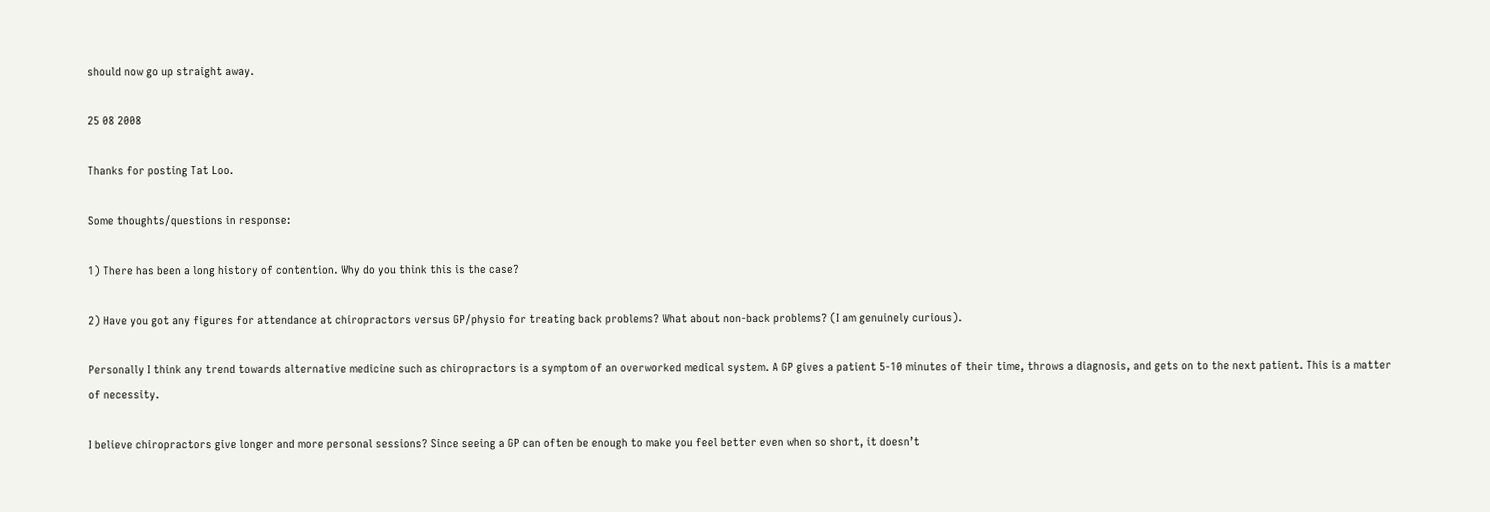should now go up straight away.

25 08 2008

Thanks for posting Tat Loo.

Some thoughts/questions in response:

1) There has been a long history of contention. Why do you think this is the case?

2) Have you got any figures for attendance at chiropractors versus GP/physio for treating back problems? What about non-back problems? (I am genuinely curious).

Personally I think any trend towards alternative medicine such as chiropractors is a symptom of an overworked medical system. A GP gives a patient 5-10 minutes of their time, throws a diagnosis, and gets on to the next patient. This is a matter of necessity.

I believe chiropractors give longer and more personal sessions? Since seeing a GP can often be enough to make you feel better even when so short, it doesn’t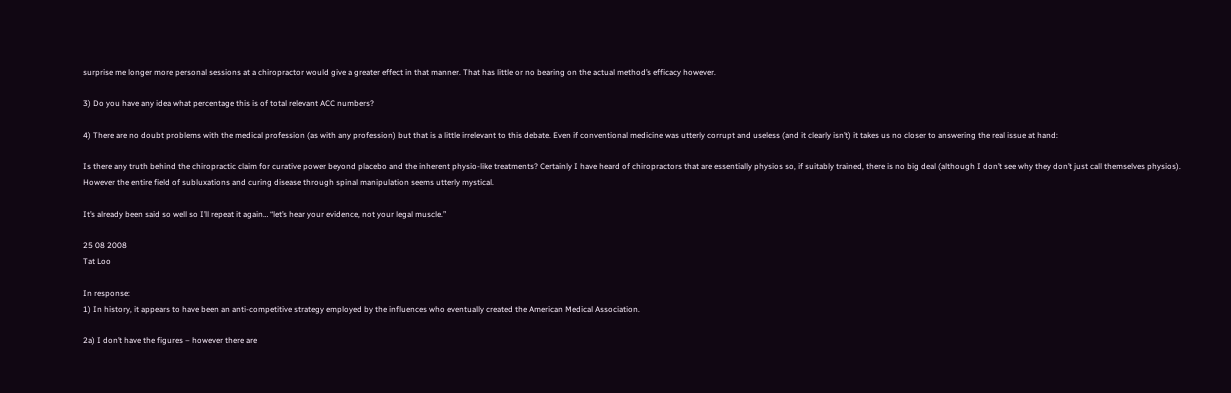surprise me longer more personal sessions at a chiropractor would give a greater effect in that manner. That has little or no bearing on the actual method’s efficacy however.

3) Do you have any idea what percentage this is of total relevant ACC numbers?

4) There are no doubt problems with the medical profession (as with any profession) but that is a little irrelevant to this debate. Even if conventional medicine was utterly corrupt and useless (and it clearly isn’t) it takes us no closer to answering the real issue at hand:

Is there any truth behind the chiropractic claim for curative power beyond placebo and the inherent physio-like treatments? Certainly I have heard of chiropractors that are essentially physios so, if suitably trained, there is no big deal (although I don’t see why they don’t just call themselves physios). However the entire field of subluxations and curing disease through spinal manipulation seems utterly mystical.

It’s already been said so well so I’ll repeat it again… “let’s hear your evidence, not your legal muscle.”

25 08 2008
Tat Loo

In response:
1) In history, it appears to have been an anti-competitive strategy employed by the influences who eventually created the American Medical Association.

2a) I don’t have the figures – however there are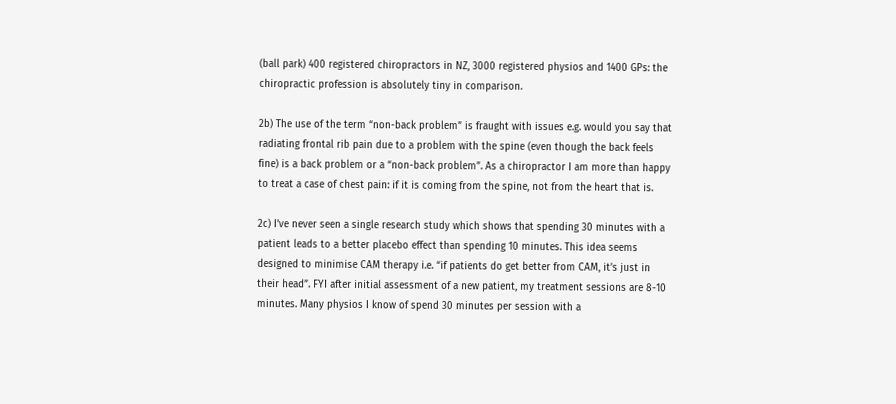(ball park) 400 registered chiropractors in NZ, 3000 registered physios and 1400 GPs: the chiropractic profession is absolutely tiny in comparison.

2b) The use of the term “non-back problem” is fraught with issues e.g. would you say that radiating frontal rib pain due to a problem with the spine (even though the back feels fine) is a back problem or a “non-back problem”. As a chiropractor I am more than happy to treat a case of chest pain: if it is coming from the spine, not from the heart that is.

2c) I’ve never seen a single research study which shows that spending 30 minutes with a patient leads to a better placebo effect than spending 10 minutes. This idea seems designed to minimise CAM therapy i.e. “if patients do get better from CAM, it’s just in their head”. FYI after initial assessment of a new patient, my treatment sessions are 8-10 minutes. Many physios I know of spend 30 minutes per session with a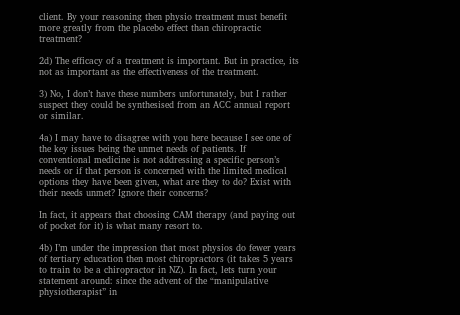client. By your reasoning then physio treatment must benefit more greatly from the placebo effect than chiropractic treatment?

2d) The efficacy of a treatment is important. But in practice, its not as important as the effectiveness of the treatment.

3) No, I don’t have these numbers unfortunately, but I rather suspect they could be synthesised from an ACC annual report or similar.

4a) I may have to disagree with you here because I see one of the key issues being the unmet needs of patients. If conventional medicine is not addressing a specific person’s needs or if that person is concerned with the limited medical options they have been given, what are they to do? Exist with their needs unmet? Ignore their concerns?

In fact, it appears that choosing CAM therapy (and paying out of pocket for it) is what many resort to.

4b) I’m under the impression that most physios do fewer years of tertiary education then most chiropractors (it takes 5 years to train to be a chiropractor in NZ). In fact, lets turn your statement around: since the advent of the “manipulative physiotherapist” in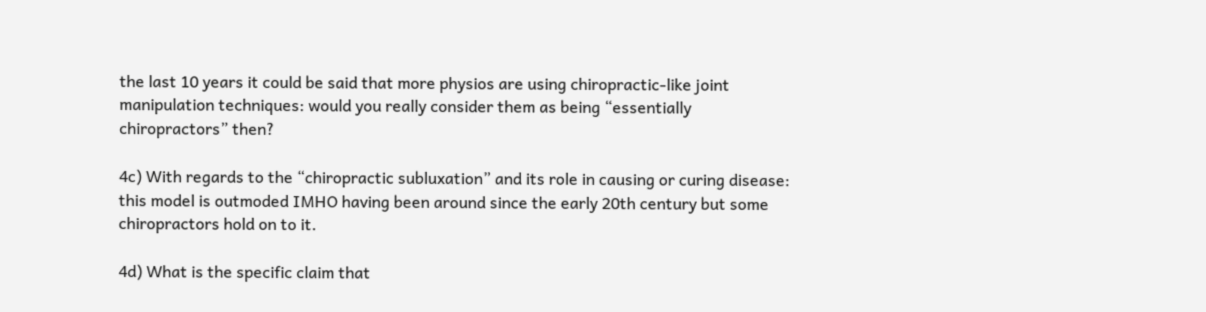the last 10 years it could be said that more physios are using chiropractic-like joint manipulation techniques: would you really consider them as being “essentially chiropractors” then?

4c) With regards to the “chiropractic subluxation” and its role in causing or curing disease: this model is outmoded IMHO having been around since the early 20th century but some chiropractors hold on to it.

4d) What is the specific claim that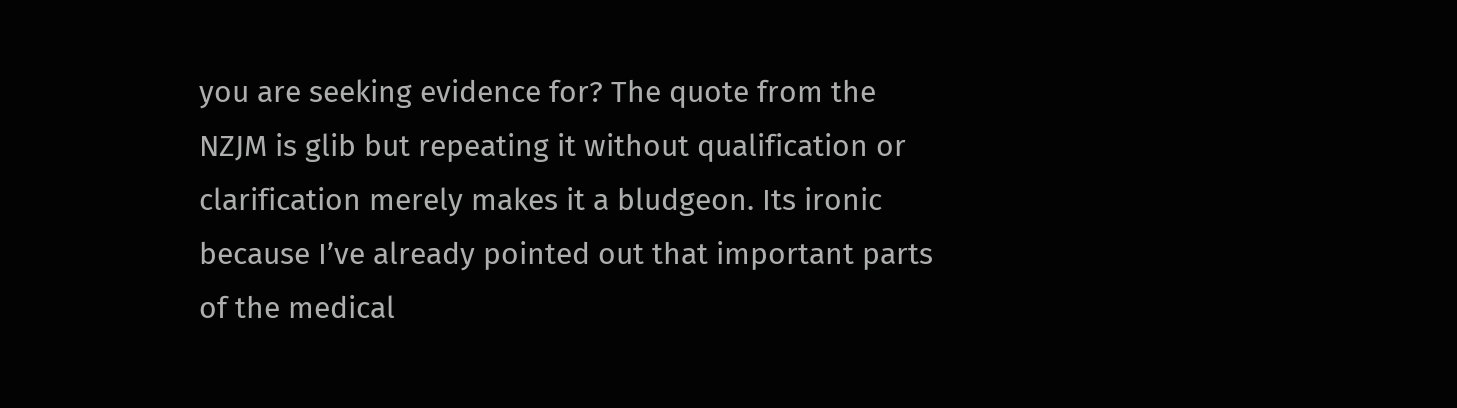you are seeking evidence for? The quote from the NZJM is glib but repeating it without qualification or clarification merely makes it a bludgeon. Its ironic because I’ve already pointed out that important parts of the medical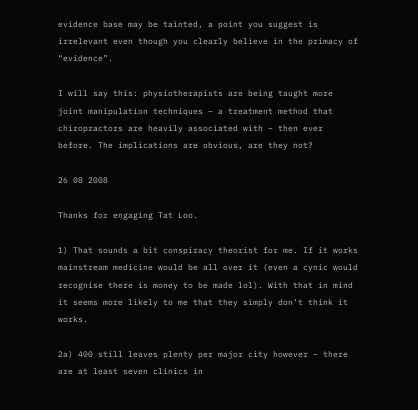evidence base may be tainted, a point you suggest is irrelevant even though you clearly believe in the primacy of “evidence”.

I will say this: physiotherapists are being taught more joint manipulation techniques – a treatment method that chiropractors are heavily associated with – then ever before. The implications are obvious, are they not?

26 08 2008

Thanks for engaging Tat Loo.

1) That sounds a bit conspiracy theorist for me. If it works mainstream medicine would be all over it (even a cynic would recognise there is money to be made lol). With that in mind it seems more likely to me that they simply don’t think it works.

2a) 400 still leaves plenty per major city however – there are at least seven clinics in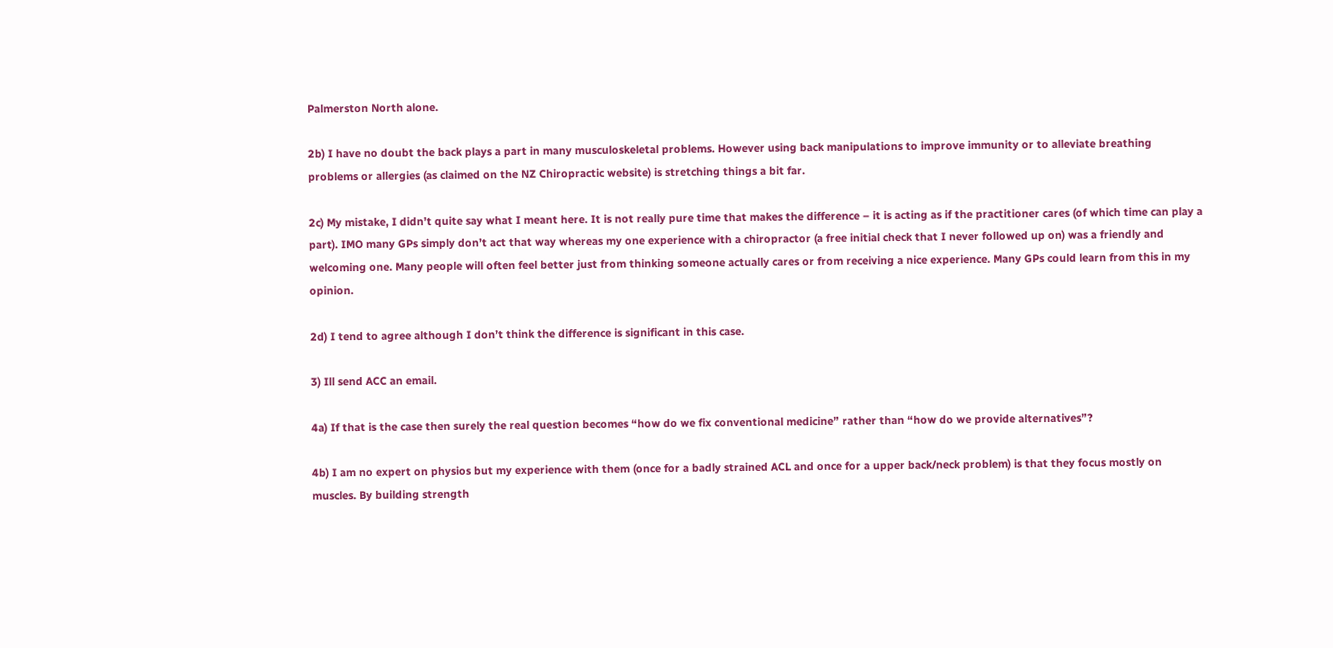Palmerston North alone.

2b) I have no doubt the back plays a part in many musculoskeletal problems. However using back manipulations to improve immunity or to alleviate breathing problems or allergies (as claimed on the NZ Chiropractic website) is stretching things a bit far.

2c) My mistake, I didn’t quite say what I meant here. It is not really pure time that makes the difference – it is acting as if the practitioner cares (of which time can play a part). IMO many GPs simply don’t act that way whereas my one experience with a chiropractor (a free initial check that I never followed up on) was a friendly and welcoming one. Many people will often feel better just from thinking someone actually cares or from receiving a nice experience. Many GPs could learn from this in my opinion.

2d) I tend to agree although I don’t think the difference is significant in this case.

3) Ill send ACC an email.

4a) If that is the case then surely the real question becomes “how do we fix conventional medicine” rather than “how do we provide alternatives”?

4b) I am no expert on physios but my experience with them (once for a badly strained ACL and once for a upper back/neck problem) is that they focus mostly on muscles. By building strength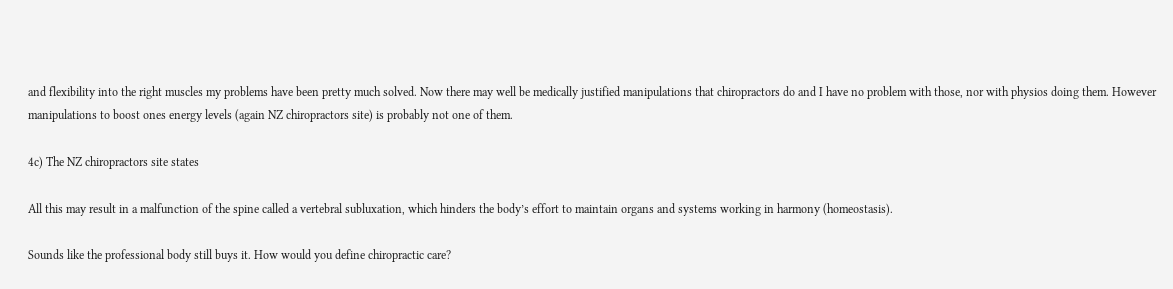and flexibility into the right muscles my problems have been pretty much solved. Now there may well be medically justified manipulations that chiropractors do and I have no problem with those, nor with physios doing them. However manipulations to boost ones energy levels (again NZ chiropractors site) is probably not one of them.

4c) The NZ chiropractors site states

All this may result in a malfunction of the spine called a vertebral subluxation, which hinders the body’s effort to maintain organs and systems working in harmony (homeostasis).

Sounds like the professional body still buys it. How would you define chiropractic care?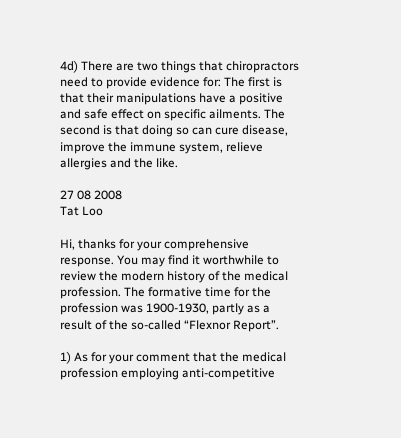4d) There are two things that chiropractors need to provide evidence for: The first is that their manipulations have a positive and safe effect on specific ailments. The second is that doing so can cure disease, improve the immune system, relieve allergies and the like.

27 08 2008
Tat Loo

Hi, thanks for your comprehensive response. You may find it worthwhile to review the modern history of the medical profession. The formative time for the profession was 1900-1930, partly as a result of the so-called “Flexnor Report”.

1) As for your comment that the medical profession employing anti-competitive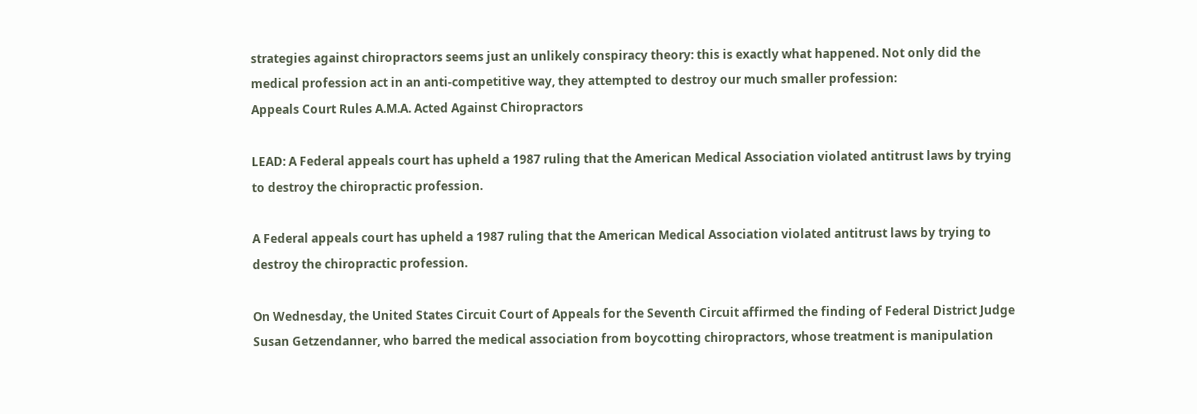strategies against chiropractors seems just an unlikely conspiracy theory: this is exactly what happened. Not only did the medical profession act in an anti-competitive way, they attempted to destroy our much smaller profession:
Appeals Court Rules A.M.A. Acted Against Chiropractors

LEAD: A Federal appeals court has upheld a 1987 ruling that the American Medical Association violated antitrust laws by trying to destroy the chiropractic profession.

A Federal appeals court has upheld a 1987 ruling that the American Medical Association violated antitrust laws by trying to destroy the chiropractic profession.

On Wednesday, the United States Circuit Court of Appeals for the Seventh Circuit affirmed the finding of Federal District Judge Susan Getzendanner, who barred the medical association from boycotting chiropractors, whose treatment is manipulation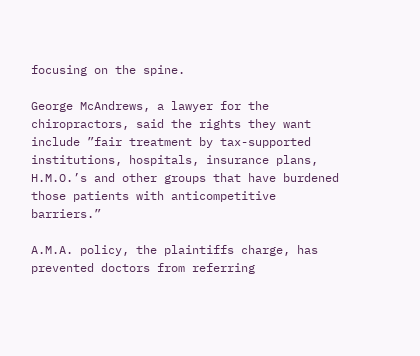focusing on the spine.

George McAndrews, a lawyer for the chiropractors, said the rights they want include ”fair treatment by tax-supported institutions, hospitals, insurance plans, H.M.O.’s and other groups that have burdened those patients with anticompetitive barriers.”

A.M.A. policy, the plaintiffs charge, has prevented doctors from referring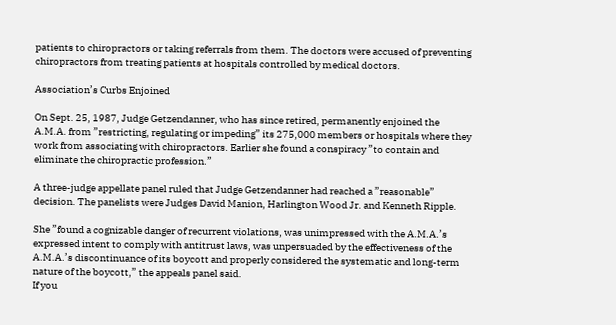patients to chiropractors or taking referrals from them. The doctors were accused of preventing chiropractors from treating patients at hospitals controlled by medical doctors.

Association’s Curbs Enjoined

On Sept. 25, 1987, Judge Getzendanner, who has since retired, permanently enjoined the A.M.A. from ”restricting, regulating or impeding” its 275,000 members or hospitals where they work from associating with chiropractors. Earlier she found a conspiracy ”to contain and eliminate the chiropractic profession.”

A three-judge appellate panel ruled that Judge Getzendanner had reached a ”reasonable” decision. The panelists were Judges David Manion, Harlington Wood Jr. and Kenneth Ripple.

She ”found a cognizable danger of recurrent violations, was unimpressed with the A.M.A.’s expressed intent to comply with antitrust laws, was unpersuaded by the effectiveness of the A.M.A.’s discontinuance of its boycott and properly considered the systematic and long-term nature of the boycott,” the appeals panel said.
If you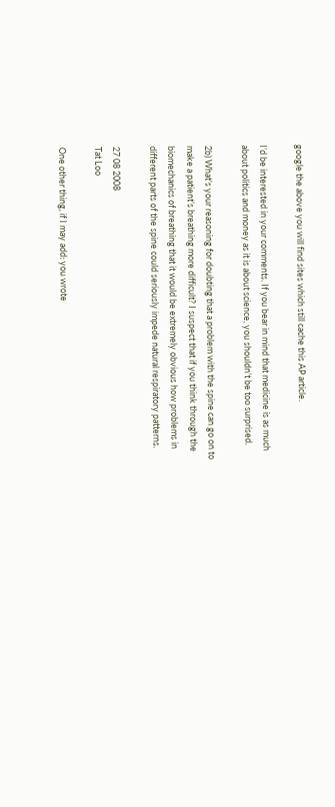google the above you will find sites which still cache this AP article.

I’d be interested in your comments. If you bear in mind that medicine is as much about politics and money as it is about science, you shouldn’t be too surprised.

2b) What’s your reasoning for doubting that a problem with the spine can go on to make a patient’s breathing more difficult? I suspect that if you think through the biomechanics of breathing that it would be extremely obvious how problems in different parts of the spine could seriously impede natural respiratory patterns.

27 08 2008
Tat Loo

One other thing, if I may add: you wrote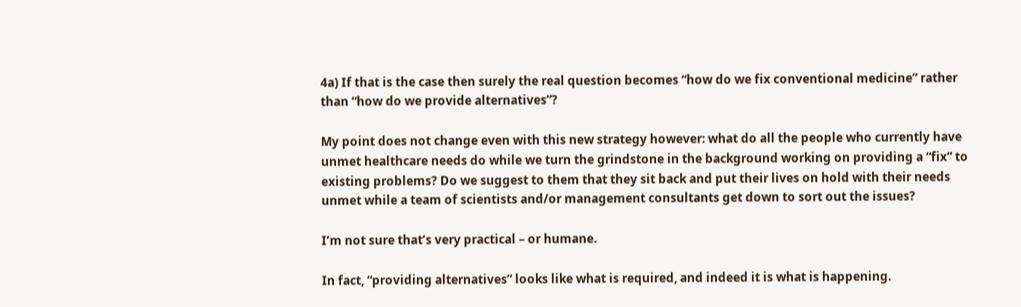4a) If that is the case then surely the real question becomes “how do we fix conventional medicine” rather than “how do we provide alternatives”?

My point does not change even with this new strategy however: what do all the people who currently have unmet healthcare needs do while we turn the grindstone in the background working on providing a “fix” to existing problems? Do we suggest to them that they sit back and put their lives on hold with their needs unmet while a team of scientists and/or management consultants get down to sort out the issues?

I’m not sure that’s very practical – or humane.

In fact, “providing alternatives” looks like what is required, and indeed it is what is happening.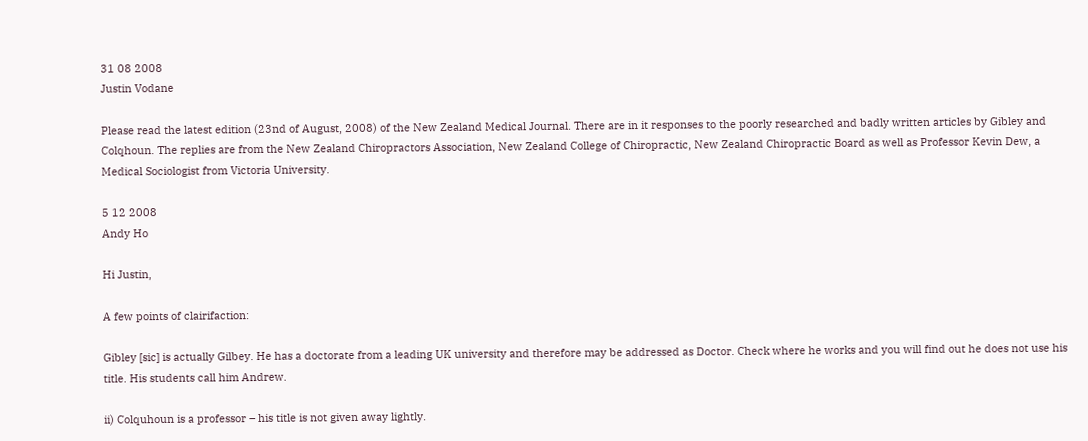31 08 2008
Justin Vodane

Please read the latest edition (23nd of August, 2008) of the New Zealand Medical Journal. There are in it responses to the poorly researched and badly written articles by Gibley and Colqhoun. The replies are from the New Zealand Chiropractors Association, New Zealand College of Chiropractic, New Zealand Chiropractic Board as well as Professor Kevin Dew, a Medical Sociologist from Victoria University.

5 12 2008
Andy Ho

Hi Justin,

A few points of clairifaction:

Gibley [sic] is actually Gilbey. He has a doctorate from a leading UK university and therefore may be addressed as Doctor. Check where he works and you will find out he does not use his title. His students call him Andrew.

ii) Colquhoun is a professor – his title is not given away lightly.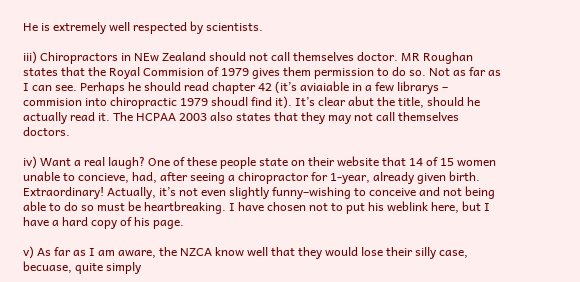He is extremely well respected by scientists.

iii) Chiropractors in NEw Zealand should not call themselves doctor. MR Roughan states that the Royal Commision of 1979 gives them permission to do so. Not as far as I can see. Perhaps he should read chapter 42 (it’s aviaiable in a few librarys – commision into chiropractic 1979 shoudl find it). It’s clear abut the title, should he actually read it. The HCPAA 2003 also states that they may not call themselves doctors.

iv) Want a real laugh? One of these people state on their website that 14 of 15 women unable to concieve, had, after seeing a chiropractor for 1-year, already given birth. Extraordinary! Actually, it’s not even slightly funny–wishing to conceive and not being able to do so must be heartbreaking. I have chosen not to put his weblink here, but I have a hard copy of his page.

v) As far as I am aware, the NZCA know well that they would lose their silly case, becuase, quite simply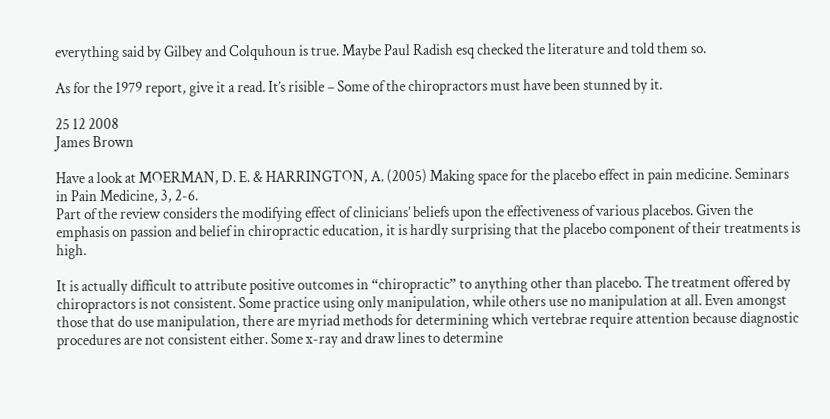everything said by Gilbey and Colquhoun is true. Maybe Paul Radish esq checked the literature and told them so.

As for the 1979 report, give it a read. It’s risible – Some of the chiropractors must have been stunned by it.

25 12 2008
James Brown

Have a look at MOERMAN, D. E. & HARRINGTON, A. (2005) Making space for the placebo effect in pain medicine. Seminars in Pain Medicine, 3, 2-6.
Part of the review considers the modifying effect of clinicians’ beliefs upon the effectiveness of various placebos. Given the emphasis on passion and belief in chiropractic education, it is hardly surprising that the placebo component of their treatments is high.

It is actually difficult to attribute positive outcomes in “chiropractic” to anything other than placebo. The treatment offered by chiropractors is not consistent. Some practice using only manipulation, while others use no manipulation at all. Even amongst those that do use manipulation, there are myriad methods for determining which vertebrae require attention because diagnostic procedures are not consistent either. Some x-ray and draw lines to determine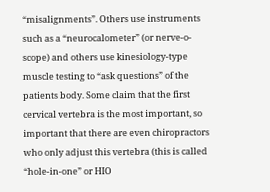“misalignments”. Others use instruments such as a “neurocalometer” (or nerve-o-scope) and others use kinesiology-type muscle testing to “ask questions” of the patients body. Some claim that the first cervical vertebra is the most important, so important that there are even chiropractors who only adjust this vertebra (this is called “hole-in-one” or HIO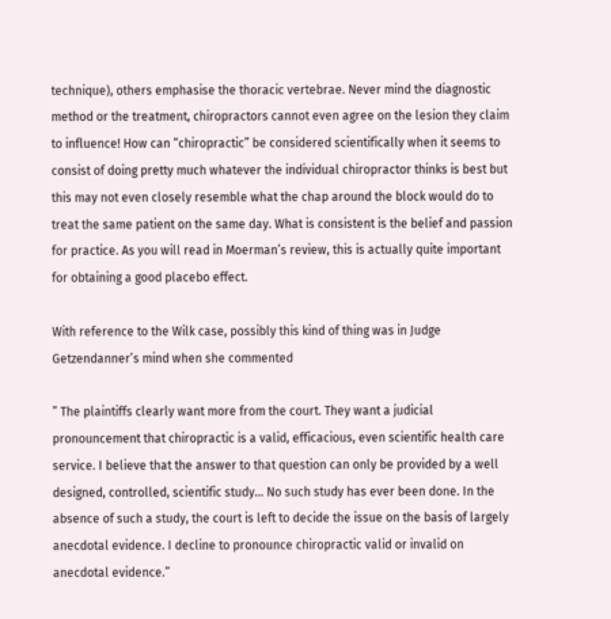technique), others emphasise the thoracic vertebrae. Never mind the diagnostic method or the treatment, chiropractors cannot even agree on the lesion they claim to influence! How can “chiropractic” be considered scientifically when it seems to consist of doing pretty much whatever the individual chiropractor thinks is best but this may not even closely resemble what the chap around the block would do to treat the same patient on the same day. What is consistent is the belief and passion for practice. As you will read in Moerman’s review, this is actually quite important for obtaining a good placebo effect.

With reference to the Wilk case, possibly this kind of thing was in Judge Getzendanner’s mind when she commented

” The plaintiffs clearly want more from the court. They want a judicial pronouncement that chiropractic is a valid, efficacious, even scientific health care service. I believe that the answer to that question can only be provided by a well designed, controlled, scientific study… No such study has ever been done. In the absence of such a study, the court is left to decide the issue on the basis of largely anecdotal evidence. I decline to pronounce chiropractic valid or invalid on anecdotal evidence.”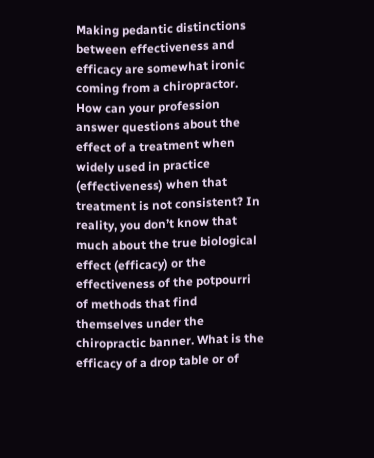Making pedantic distinctions between effectiveness and efficacy are somewhat ironic coming from a chiropractor. How can your profession answer questions about the effect of a treatment when widely used in practice (effectiveness) when that treatment is not consistent? In reality, you don’t know that much about the true biological effect (efficacy) or the effectiveness of the potpourri of methods that find themselves under the chiropractic banner. What is the efficacy of a drop table or of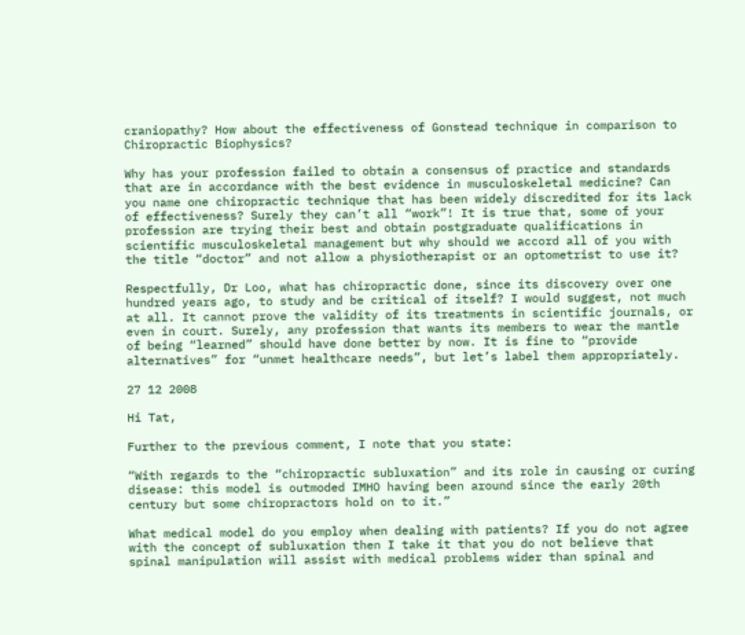craniopathy? How about the effectiveness of Gonstead technique in comparison to Chiropractic Biophysics?

Why has your profession failed to obtain a consensus of practice and standards that are in accordance with the best evidence in musculoskeletal medicine? Can you name one chiropractic technique that has been widely discredited for its lack of effectiveness? Surely they can’t all “work”! It is true that, some of your profession are trying their best and obtain postgraduate qualifications in scientific musculoskeletal management but why should we accord all of you with the title “doctor” and not allow a physiotherapist or an optometrist to use it?

Respectfully, Dr Loo, what has chiropractic done, since its discovery over one hundred years ago, to study and be critical of itself? I would suggest, not much at all. It cannot prove the validity of its treatments in scientific journals, or even in court. Surely, any profession that wants its members to wear the mantle of being “learned” should have done better by now. It is fine to “provide alternatives” for “unmet healthcare needs”, but let’s label them appropriately.

27 12 2008

Hi Tat,

Further to the previous comment, I note that you state:

“With regards to the “chiropractic subluxation” and its role in causing or curing disease: this model is outmoded IMHO having been around since the early 20th century but some chiropractors hold on to it.”

What medical model do you employ when dealing with patients? If you do not agree with the concept of subluxation then I take it that you do not believe that spinal manipulation will assist with medical problems wider than spinal and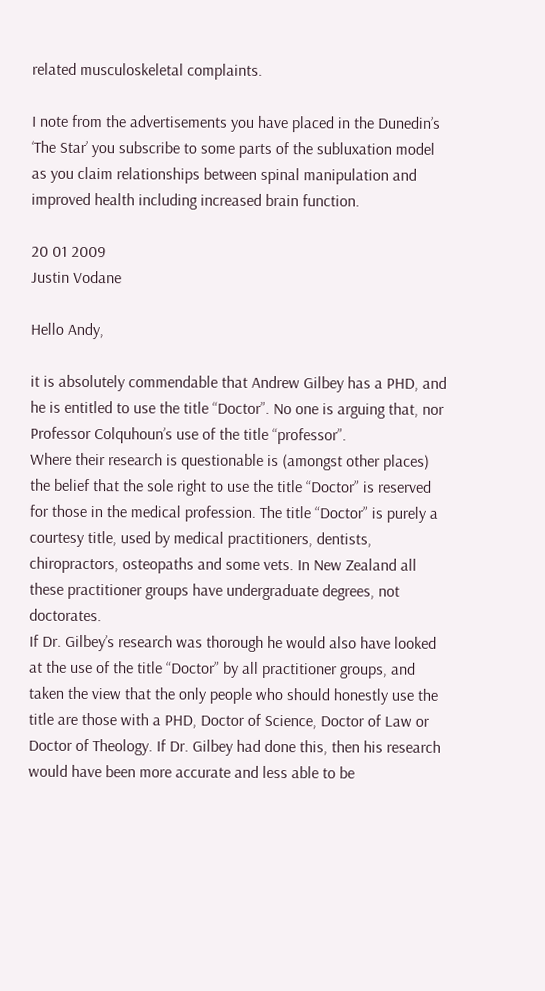related musculoskeletal complaints.

I note from the advertisements you have placed in the Dunedin’s ‘The Star’ you subscribe to some parts of the subluxation model as you claim relationships between spinal manipulation and improved health including increased brain function.

20 01 2009
Justin Vodane

Hello Andy,

it is absolutely commendable that Andrew Gilbey has a PHD, and he is entitled to use the title “Doctor”. No one is arguing that, nor Professor Colquhoun’s use of the title “professor”.
Where their research is questionable is (amongst other places) the belief that the sole right to use the title “Doctor” is reserved for those in the medical profession. The title “Doctor” is purely a courtesy title, used by medical practitioners, dentists, chiropractors, osteopaths and some vets. In New Zealand all these practitioner groups have undergraduate degrees, not doctorates.
If Dr. Gilbey’s research was thorough he would also have looked at the use of the title “Doctor” by all practitioner groups, and taken the view that the only people who should honestly use the title are those with a PHD, Doctor of Science, Doctor of Law or Doctor of Theology. If Dr. Gilbey had done this, then his research would have been more accurate and less able to be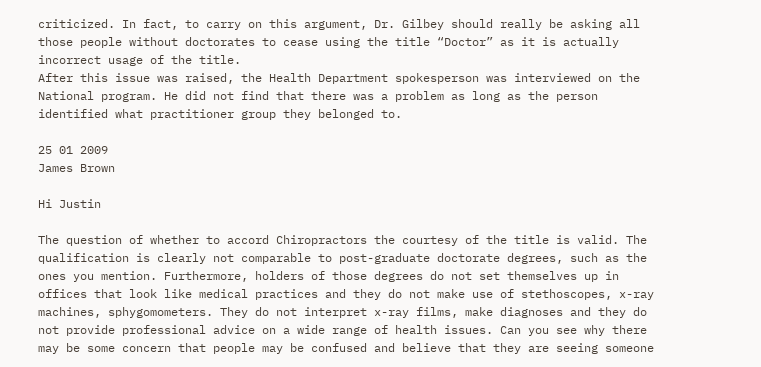criticized. In fact, to carry on this argument, Dr. Gilbey should really be asking all those people without doctorates to cease using the title “Doctor” as it is actually incorrect usage of the title.
After this issue was raised, the Health Department spokesperson was interviewed on the National program. He did not find that there was a problem as long as the person identified what practitioner group they belonged to.

25 01 2009
James Brown

Hi Justin

The question of whether to accord Chiropractors the courtesy of the title is valid. The qualification is clearly not comparable to post-graduate doctorate degrees, such as the ones you mention. Furthermore, holders of those degrees do not set themselves up in offices that look like medical practices and they do not make use of stethoscopes, x-ray machines, sphygomometers. They do not interpret x-ray films, make diagnoses and they do not provide professional advice on a wide range of health issues. Can you see why there may be some concern that people may be confused and believe that they are seeing someone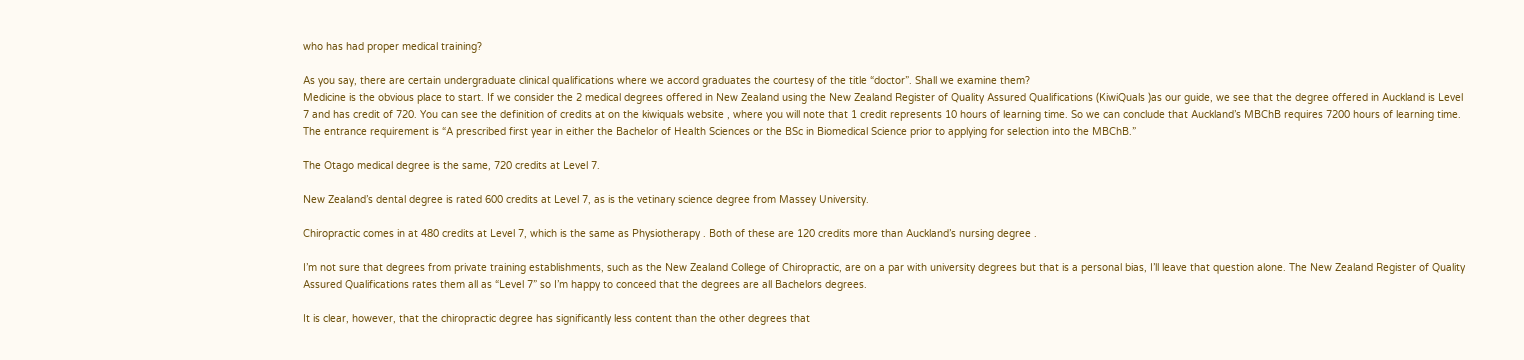who has had proper medical training?

As you say, there are certain undergraduate clinical qualifications where we accord graduates the courtesy of the title “doctor”. Shall we examine them?
Medicine is the obvious place to start. If we consider the 2 medical degrees offered in New Zealand using the New Zealand Register of Quality Assured Qualifications (KiwiQuals )as our guide, we see that the degree offered in Auckland is Level 7 and has credit of 720. You can see the definition of credits at on the kiwiquals website , where you will note that 1 credit represents 10 hours of learning time. So we can conclude that Auckland’s MBChB requires 7200 hours of learning time. The entrance requirement is “A prescribed first year in either the Bachelor of Health Sciences or the BSc in Biomedical Science prior to applying for selection into the MBChB.”

The Otago medical degree is the same, 720 credits at Level 7.

New Zealand’s dental degree is rated 600 credits at Level 7, as is the vetinary science degree from Massey University.

Chiropractic comes in at 480 credits at Level 7, which is the same as Physiotherapy . Both of these are 120 credits more than Auckland’s nursing degree .

I’m not sure that degrees from private training establishments, such as the New Zealand College of Chiropractic, are on a par with university degrees but that is a personal bias, I’ll leave that question alone. The New Zealand Register of Quality Assured Qualifications rates them all as “Level 7” so I’m happy to conceed that the degrees are all Bachelors degrees.

It is clear, however, that the chiropractic degree has significantly less content than the other degrees that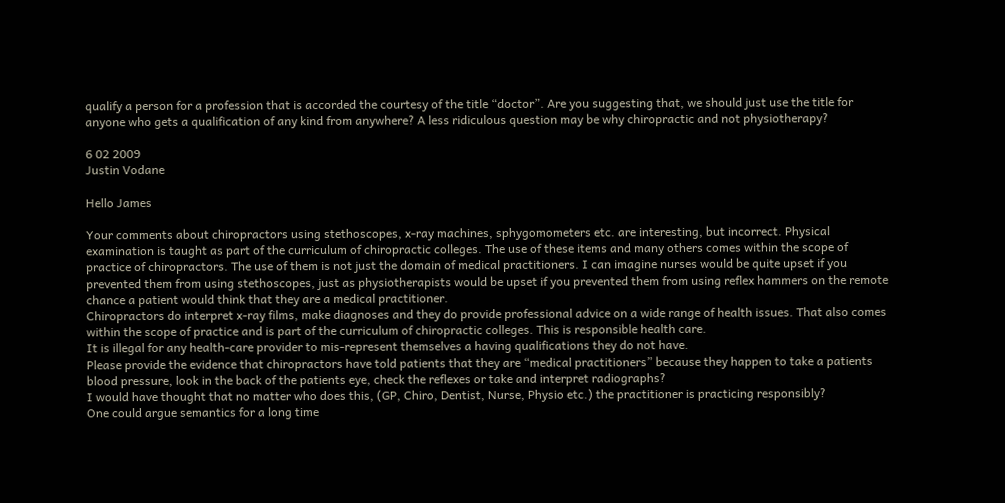qualify a person for a profession that is accorded the courtesy of the title “doctor”. Are you suggesting that, we should just use the title for anyone who gets a qualification of any kind from anywhere? A less ridiculous question may be why chiropractic and not physiotherapy?

6 02 2009
Justin Vodane

Hello James

Your comments about chiropractors using stethoscopes, x-ray machines, sphygomometers etc. are interesting, but incorrect. Physical examination is taught as part of the curriculum of chiropractic colleges. The use of these items and many others comes within the scope of practice of chiropractors. The use of them is not just the domain of medical practitioners. I can imagine nurses would be quite upset if you prevented them from using stethoscopes, just as physiotherapists would be upset if you prevented them from using reflex hammers on the remote chance a patient would think that they are a medical practitioner.
Chiropractors do interpret x-ray films, make diagnoses and they do provide professional advice on a wide range of health issues. That also comes within the scope of practice and is part of the curriculum of chiropractic colleges. This is responsible health care.
It is illegal for any health-care provider to mis-represent themselves a having qualifications they do not have.
Please provide the evidence that chiropractors have told patients that they are “medical practitioners” because they happen to take a patients blood pressure, look in the back of the patients eye, check the reflexes or take and interpret radiographs?
I would have thought that no matter who does this, (GP, Chiro, Dentist, Nurse, Physio etc.) the practitioner is practicing responsibly?
One could argue semantics for a long time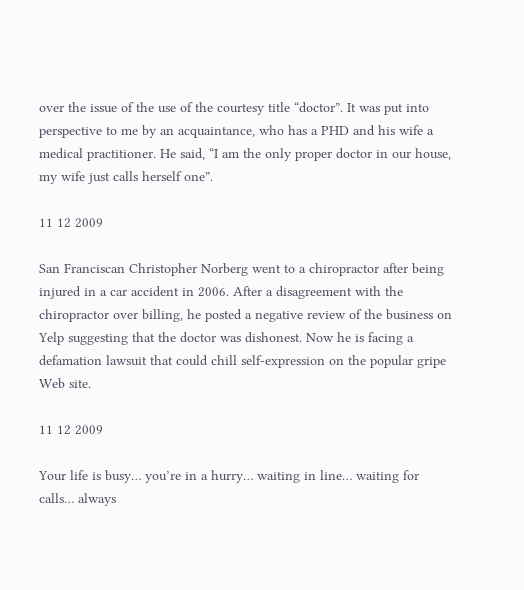over the issue of the use of the courtesy title “doctor”. It was put into perspective to me by an acquaintance, who has a PHD and his wife a medical practitioner. He said, “I am the only proper doctor in our house, my wife just calls herself one”.

11 12 2009

San Franciscan Christopher Norberg went to a chiropractor after being injured in a car accident in 2006. After a disagreement with the chiropractor over billing, he posted a negative review of the business on Yelp suggesting that the doctor was dishonest. Now he is facing a defamation lawsuit that could chill self-expression on the popular gripe Web site.

11 12 2009

Your life is busy… you’re in a hurry… waiting in line… waiting for calls… always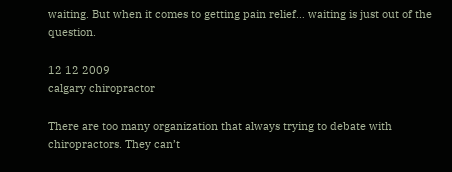waiting. But when it comes to getting pain relief… waiting is just out of the question.

12 12 2009
calgary chiropractor

There are too many organization that always trying to debate with chiropractors. They can’t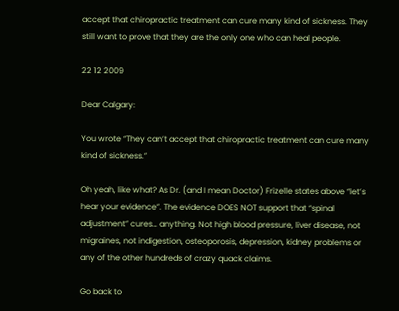accept that chiropractic treatment can cure many kind of sickness. They still want to prove that they are the only one who can heal people.

22 12 2009

Dear Calgary:

You wrote “They can’t accept that chiropractic treatment can cure many kind of sickness.”

Oh yeah, like what? As Dr. (and I mean Doctor) Frizelle states above “let’s hear your evidence”. The evidence DOES NOT support that “spinal adjustment” cures… anything. Not high blood pressure, liver disease, not migraines, not indigestion, osteoporosis, depression, kidney problems or any of the other hundreds of crazy quack claims.

Go back to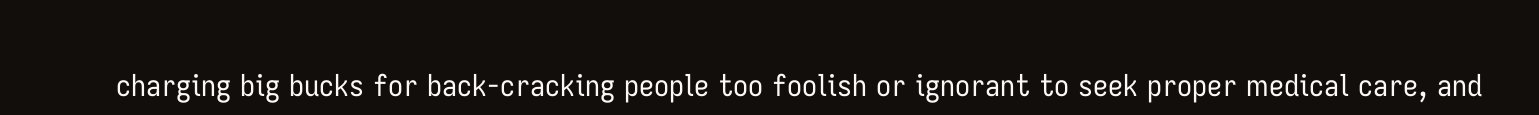charging big bucks for back-cracking people too foolish or ignorant to seek proper medical care, and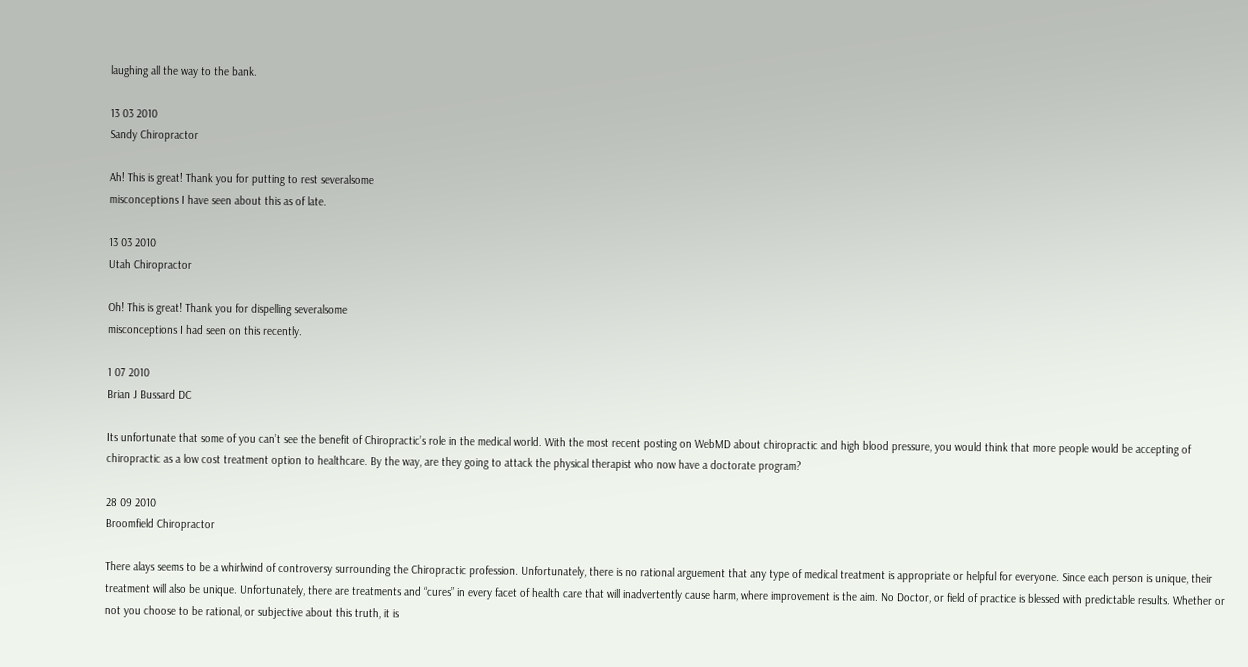laughing all the way to the bank.

13 03 2010
Sandy Chiropractor

Ah! This is great! Thank you for putting to rest severalsome
misconceptions I have seen about this as of late.

13 03 2010
Utah Chiropractor

Oh! This is great! Thank you for dispelling severalsome
misconceptions I had seen on this recently.

1 07 2010
Brian J Bussard DC

Its unfortunate that some of you can’t see the benefit of Chiropractic’s role in the medical world. With the most recent posting on WebMD about chiropractic and high blood pressure, you would think that more people would be accepting of chiropractic as a low cost treatment option to healthcare. By the way, are they going to attack the physical therapist who now have a doctorate program?

28 09 2010
Broomfield Chiropractor

There alays seems to be a whirlwind of controversy surrounding the Chiropractic profession. Unfortunately, there is no rational arguement that any type of medical treatment is appropriate or helpful for everyone. Since each person is unique, their treatment will also be unique. Unfortunately, there are treatments and “cures” in every facet of health care that will inadvertently cause harm, where improvement is the aim. No Doctor, or field of practice is blessed with predictable results. Whether or not you choose to be rational, or subjective about this truth, it is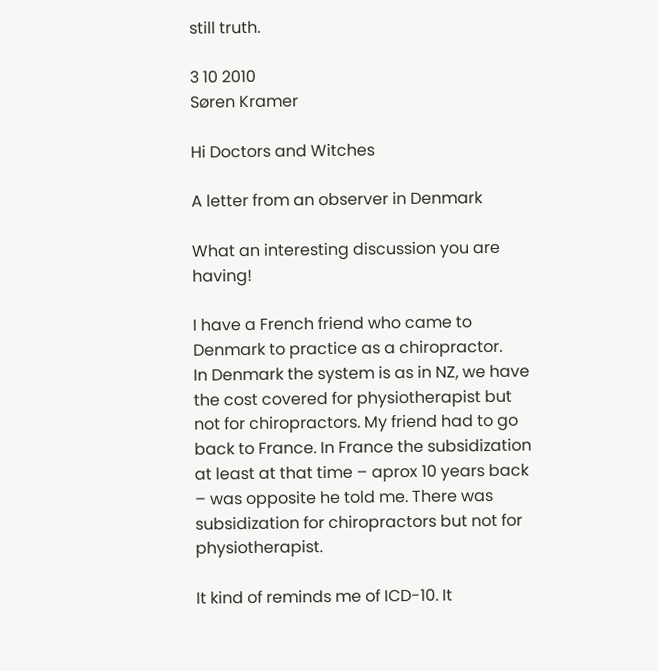still truth.

3 10 2010
Søren Kramer

Hi Doctors and Witches

A letter from an observer in Denmark

What an interesting discussion you are having!

I have a French friend who came to Denmark to practice as a chiropractor.
In Denmark the system is as in NZ, we have the cost covered for physiotherapist but not for chiropractors. My friend had to go back to France. In France the subsidization at least at that time – aprox 10 years back – was opposite he told me. There was subsidization for chiropractors but not for physiotherapist.

It kind of reminds me of ICD-10. It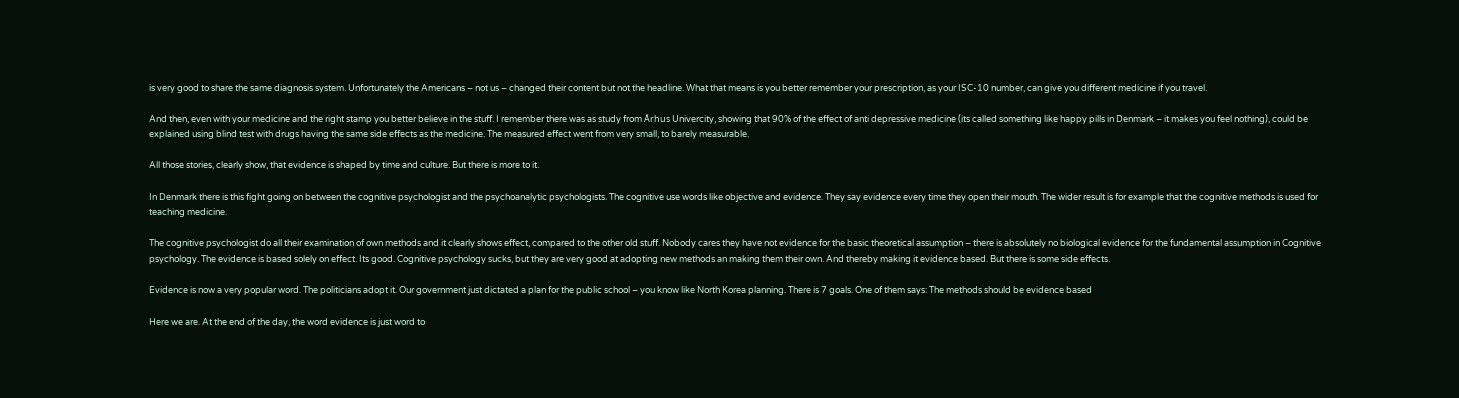is very good to share the same diagnosis system. Unfortunately the Americans – not us – changed their content but not the headline. What that means is you better remember your prescription, as your ISC-10 number, can give you different medicine if you travel.

And then, even with your medicine and the right stamp you better believe in the stuff. I remember there was as study from Århus Univercity, showing that 90% of the effect of anti depressive medicine (its called something like happy pills in Denmark – it makes you feel nothing), could be explained using blind test with drugs having the same side effects as the medicine. The measured effect went from very small, to barely measurable.

All those stories, clearly show, that evidence is shaped by time and culture. But there is more to it.

In Denmark there is this fight going on between the cognitive psychologist and the psychoanalytic psychologists. The cognitive use words like objective and evidence. They say evidence every time they open their mouth. The wider result is for example that the cognitive methods is used for teaching medicine.

The cognitive psychologist do all their examination of own methods and it clearly shows effect, compared to the other old stuff. Nobody cares they have not evidence for the basic theoretical assumption – there is absolutely no biological evidence for the fundamental assumption in Cognitive psychology. The evidence is based solely on effect. Its good. Cognitive psychology sucks, but they are very good at adopting new methods an making them their own. And thereby making it evidence based. But there is some side effects.

Evidence is now a very popular word. The politicians adopt it. Our government just dictated a plan for the public school – you know like North Korea planning. There is 7 goals. One of them says: The methods should be evidence based

Here we are. At the end of the day, the word evidence is just word to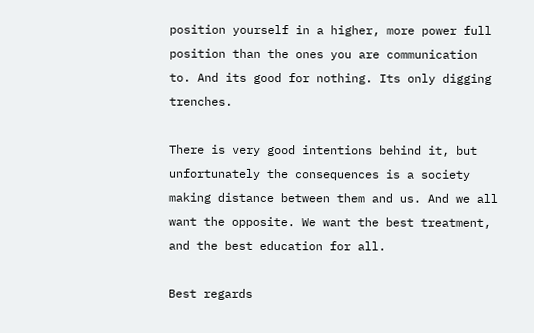position yourself in a higher, more power full position than the ones you are communication to. And its good for nothing. Its only digging trenches.

There is very good intentions behind it, but unfortunately the consequences is a society making distance between them and us. And we all want the opposite. We want the best treatment, and the best education for all.

Best regards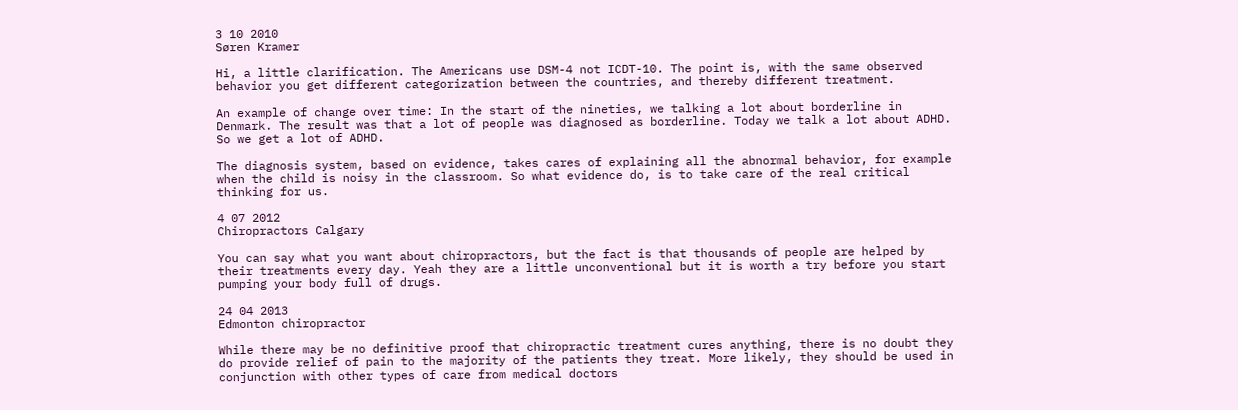3 10 2010
Søren Kramer

Hi, a little clarification. The Americans use DSM-4 not ICDT-10. The point is, with the same observed behavior you get different categorization between the countries, and thereby different treatment.

An example of change over time: In the start of the nineties, we talking a lot about borderline in Denmark. The result was that a lot of people was diagnosed as borderline. Today we talk a lot about ADHD. So we get a lot of ADHD.

The diagnosis system, based on evidence, takes cares of explaining all the abnormal behavior, for example when the child is noisy in the classroom. So what evidence do, is to take care of the real critical thinking for us.

4 07 2012
Chiropractors Calgary

You can say what you want about chiropractors, but the fact is that thousands of people are helped by their treatments every day. Yeah they are a little unconventional but it is worth a try before you start pumping your body full of drugs.

24 04 2013
Edmonton chiropractor

While there may be no definitive proof that chiropractic treatment cures anything, there is no doubt they do provide relief of pain to the majority of the patients they treat. More likely, they should be used in conjunction with other types of care from medical doctors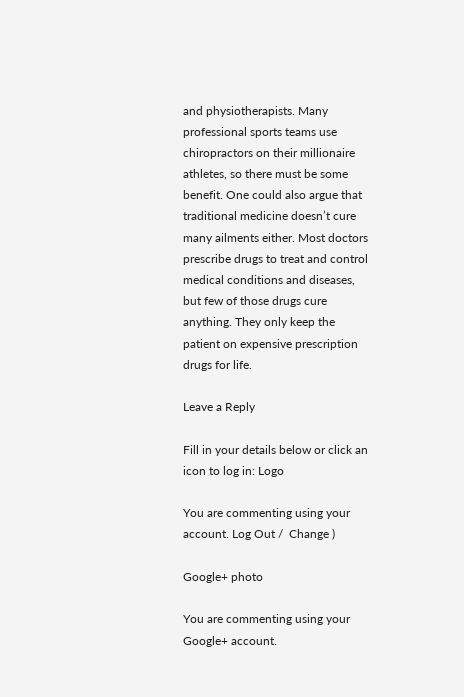and physiotherapists. Many professional sports teams use chiropractors on their millionaire athletes, so there must be some benefit. One could also argue that traditional medicine doesn’t cure many ailments either. Most doctors prescribe drugs to treat and control medical conditions and diseases, but few of those drugs cure anything. They only keep the patient on expensive prescription drugs for life.

Leave a Reply

Fill in your details below or click an icon to log in: Logo

You are commenting using your account. Log Out /  Change )

Google+ photo

You are commenting using your Google+ account.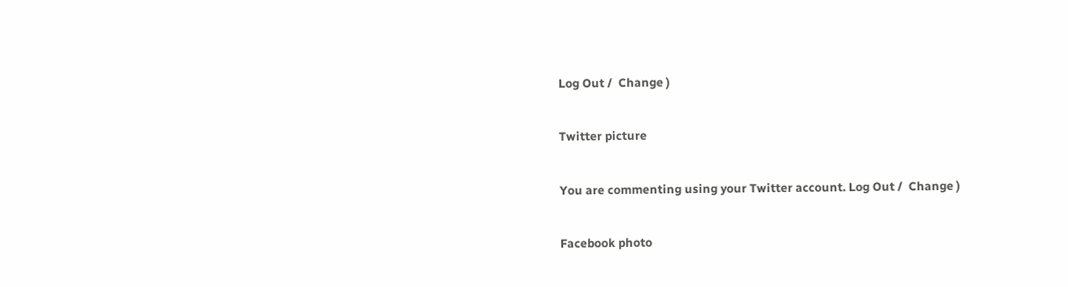Log Out /  Change )

Twitter picture

You are commenting using your Twitter account. Log Out /  Change )

Facebook photo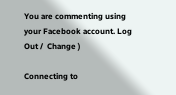You are commenting using your Facebook account. Log Out /  Change )

Connecting to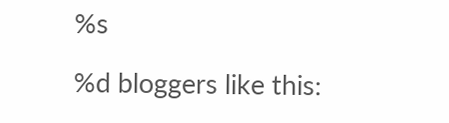%s

%d bloggers like this: